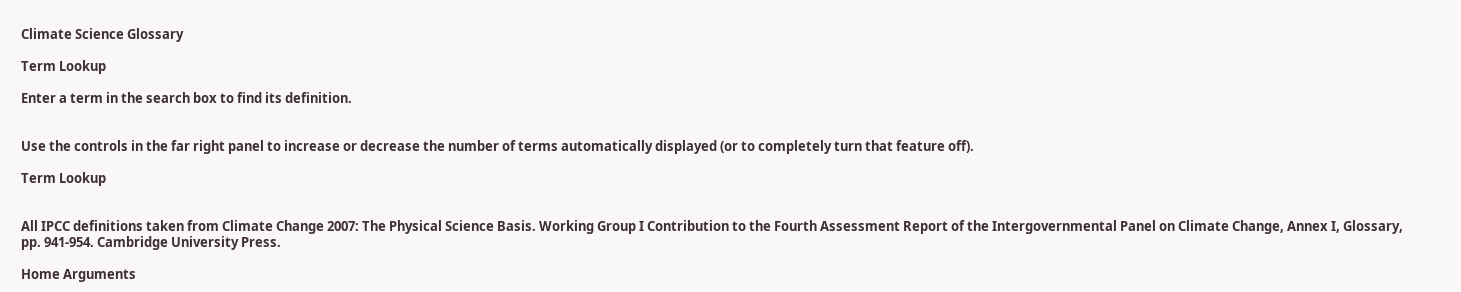Climate Science Glossary

Term Lookup

Enter a term in the search box to find its definition.


Use the controls in the far right panel to increase or decrease the number of terms automatically displayed (or to completely turn that feature off).

Term Lookup


All IPCC definitions taken from Climate Change 2007: The Physical Science Basis. Working Group I Contribution to the Fourth Assessment Report of the Intergovernmental Panel on Climate Change, Annex I, Glossary, pp. 941-954. Cambridge University Press.

Home Arguments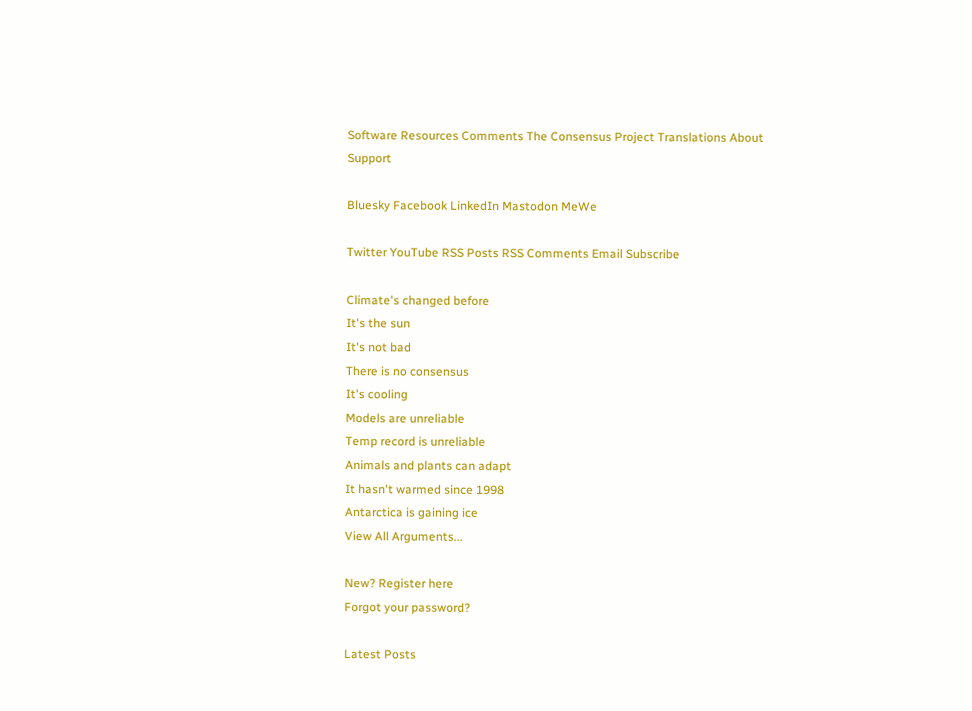Software Resources Comments The Consensus Project Translations About Support

Bluesky Facebook LinkedIn Mastodon MeWe

Twitter YouTube RSS Posts RSS Comments Email Subscribe

Climate's changed before
It's the sun
It's not bad
There is no consensus
It's cooling
Models are unreliable
Temp record is unreliable
Animals and plants can adapt
It hasn't warmed since 1998
Antarctica is gaining ice
View All Arguments...

New? Register here
Forgot your password?

Latest Posts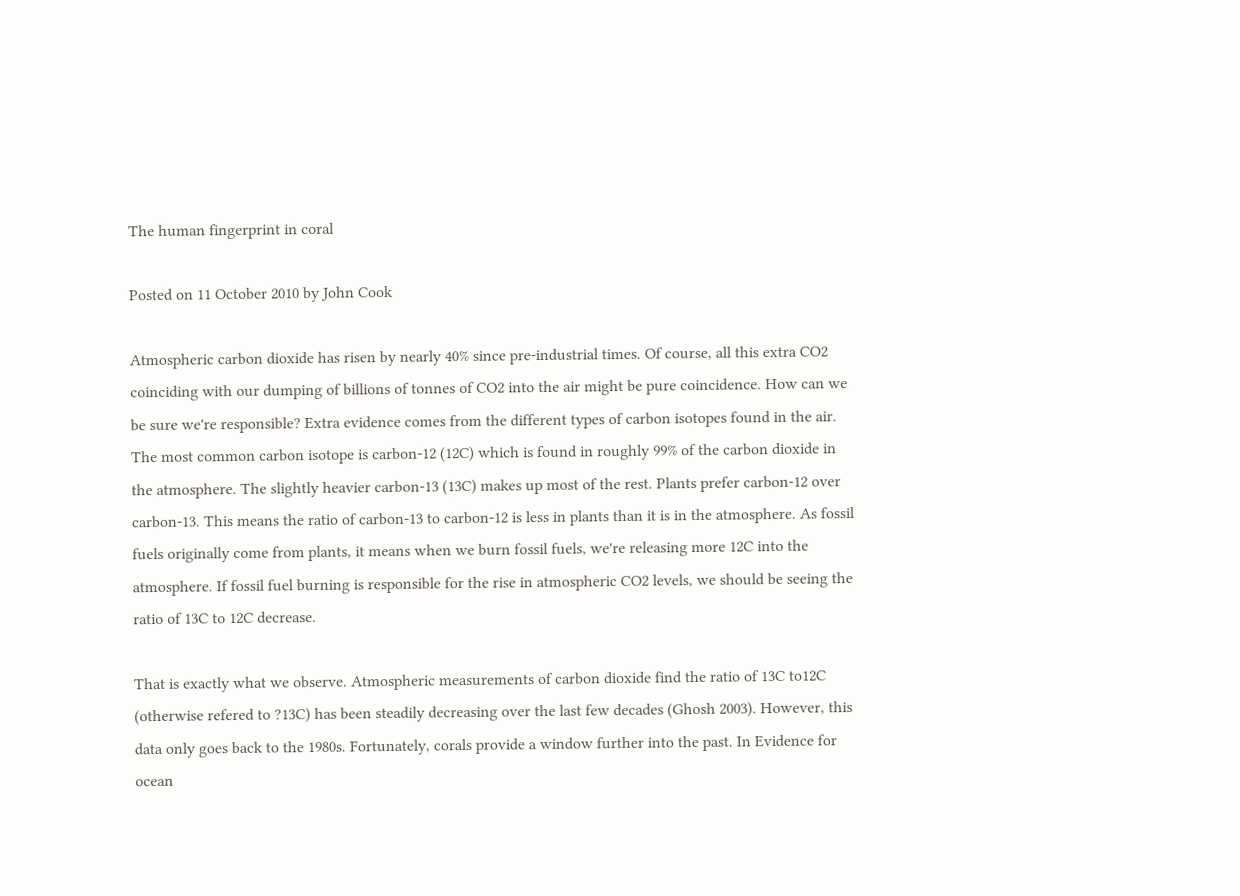The human fingerprint in coral

Posted on 11 October 2010 by John Cook

Atmospheric carbon dioxide has risen by nearly 40% since pre-industrial times. Of course, all this extra CO2 coinciding with our dumping of billions of tonnes of CO2 into the air might be pure coincidence. How can we be sure we're responsible? Extra evidence comes from the different types of carbon isotopes found in the air. The most common carbon isotope is carbon-12 (12C) which is found in roughly 99% of the carbon dioxide in the atmosphere. The slightly heavier carbon-13 (13C) makes up most of the rest. Plants prefer carbon-12 over carbon-13. This means the ratio of carbon-13 to carbon-12 is less in plants than it is in the atmosphere. As fossil fuels originally come from plants, it means when we burn fossil fuels, we're releasing more 12C into the atmosphere. If fossil fuel burning is responsible for the rise in atmospheric CO2 levels, we should be seeing the ratio of 13C to 12C decrease.

That is exactly what we observe. Atmospheric measurements of carbon dioxide find the ratio of 13C to12C (otherwise refered to ?13C) has been steadily decreasing over the last few decades (Ghosh 2003). However, this data only goes back to the 1980s. Fortunately, corals provide a window further into the past. In Evidence for ocean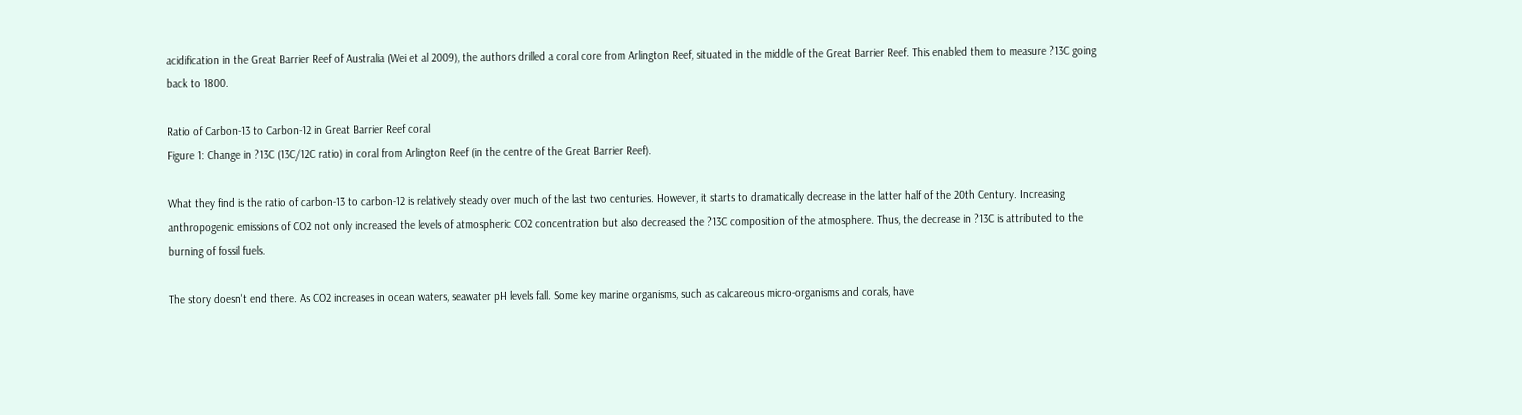acidification in the Great Barrier Reef of Australia (Wei et al 2009), the authors drilled a coral core from Arlington Reef, situated in the middle of the Great Barrier Reef. This enabled them to measure ?13C going back to 1800.

Ratio of Carbon-13 to Carbon-12 in Great Barrier Reef coral
Figure 1: Change in ?13C (13C/12C ratio) in coral from Arlington Reef (in the centre of the Great Barrier Reef).

What they find is the ratio of carbon-13 to carbon-12 is relatively steady over much of the last two centuries. However, it starts to dramatically decrease in the latter half of the 20th Century. Increasing anthropogenic emissions of CO2 not only increased the levels of atmospheric CO2 concentration but also decreased the ?13C composition of the atmosphere. Thus, the decrease in ?13C is attributed to the burning of fossil fuels.

The story doesn't end there. As CO2 increases in ocean waters, seawater pH levels fall. Some key marine organisms, such as calcareous micro-organisms and corals, have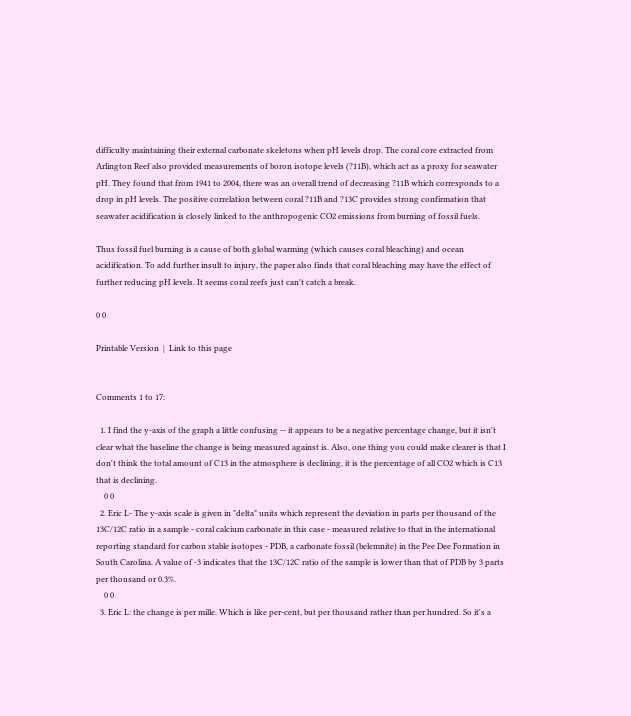difficulty maintaining their external carbonate skeletons when pH levels drop. The coral core extracted from Arlington Reef also provided measurements of boron isotope levels (?11B), which act as a proxy for seawater pH. They found that from 1941 to 2004, there was an overall trend of decreasing ?11B which corresponds to a drop in pH levels. The positive correlation between coral ?11B and ?13C provides strong confirmation that seawater acidification is closely linked to the anthropogenic CO2 emissions from burning of fossil fuels.

Thus fossil fuel burning is a cause of both global warming (which causes coral bleaching) and ocean acidification. To add further insult to injury, the paper also finds that coral bleaching may have the effect of further reducing pH levels. It seems coral reefs just can't catch a break.

0 0

Printable Version  |  Link to this page


Comments 1 to 17:

  1. I find the y-axis of the graph a little confusing -- it appears to be a negative percentage change, but it isn't clear what the baseline the change is being measured against is. Also, one thing you could make clearer is that I don't think the total amount of C13 in the atmosphere is declining, it is the percentage of all CO2 which is C13 that is declining.
    0 0
  2. Eric L- The y-axis scale is given in "delta" units which represent the deviation in parts per thousand of the 13C/12C ratio in a sample - coral calcium carbonate in this case - measured relative to that in the international reporting standard for carbon stable isotopes - PDB, a carbonate fossil (belemnite) in the Pee Dee Formation in South Carolina. A value of -3 indicates that the 13C/12C ratio of the sample is lower than that of PDB by 3 parts per thousand or 0.3%.
    0 0
  3. Eric L: the change is per mille. Which is like per-cent, but per thousand rather than per hundred. So it's a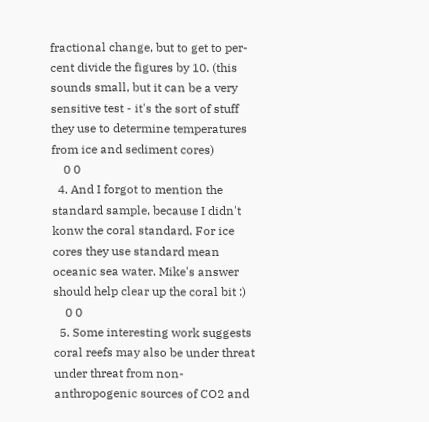fractional change, but to get to per-cent divide the figures by 10. (this sounds small, but it can be a very sensitive test - it's the sort of stuff they use to determine temperatures from ice and sediment cores)
    0 0
  4. And I forgot to mention the standard sample, because I didn't konw the coral standard. For ice cores they use standard mean oceanic sea water. Mike's answer should help clear up the coral bit :)
    0 0
  5. Some interesting work suggests coral reefs may also be under threat under threat from non-anthropogenic sources of CO2 and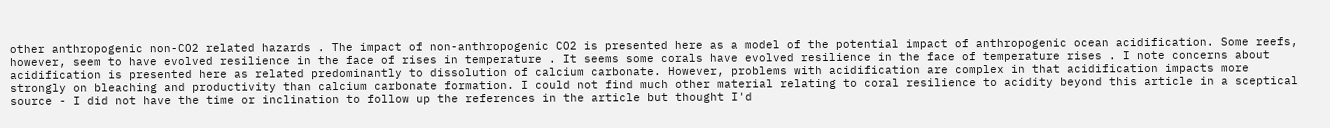other anthropogenic non-CO2 related hazards . The impact of non-anthropogenic CO2 is presented here as a model of the potential impact of anthropogenic ocean acidification. Some reefs, however, seem to have evolved resilience in the face of rises in temperature . It seems some corals have evolved resilience in the face of temperature rises . I note concerns about acidification is presented here as related predominantly to dissolution of calcium carbonate. However, problems with acidification are complex in that acidification impacts more strongly on bleaching and productivity than calcium carbonate formation. I could not find much other material relating to coral resilience to acidity beyond this article in a sceptical source - I did not have the time or inclination to follow up the references in the article but thought I'd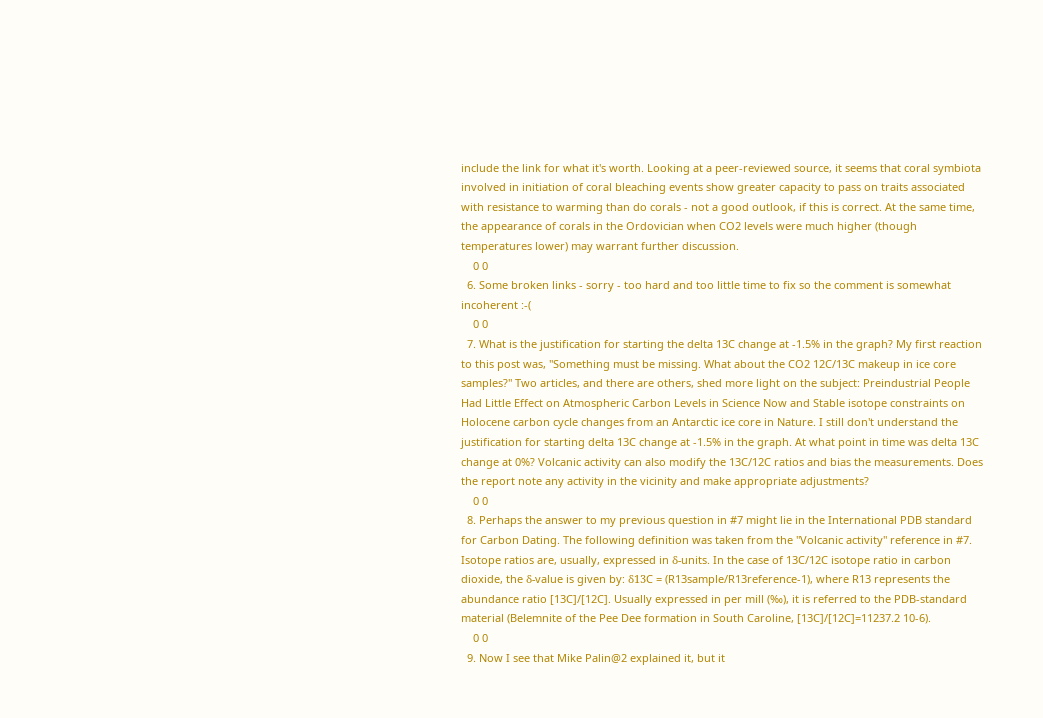include the link for what it's worth. Looking at a peer-reviewed source, it seems that coral symbiota involved in initiation of coral bleaching events show greater capacity to pass on traits associated with resistance to warming than do corals - not a good outlook, if this is correct. At the same time, the appearance of corals in the Ordovician when CO2 levels were much higher (though temperatures lower) may warrant further discussion.
    0 0
  6. Some broken links - sorry - too hard and too little time to fix so the comment is somewhat incoherent :-(
    0 0
  7. What is the justification for starting the delta 13C change at -1.5% in the graph? My first reaction to this post was, "Something must be missing. What about the CO2 12C/13C makeup in ice core samples?" Two articles, and there are others, shed more light on the subject: Preindustrial People Had Little Effect on Atmospheric Carbon Levels in Science Now and Stable isotope constraints on Holocene carbon cycle changes from an Antarctic ice core in Nature. I still don't understand the justification for starting delta 13C change at -1.5% in the graph. At what point in time was delta 13C change at 0%? Volcanic activity can also modify the 13C/12C ratios and bias the measurements. Does the report note any activity in the vicinity and make appropriate adjustments?
    0 0
  8. Perhaps the answer to my previous question in #7 might lie in the International PDB standard for Carbon Dating. The following definition was taken from the "Volcanic activity" reference in #7. Isotope ratios are, usually, expressed in δ-units. In the case of 13C/12C isotope ratio in carbon dioxide, the δ-value is given by: δ13C = (R13sample/R13reference-1), where R13 represents the abundance ratio [13C]/[12C]. Usually expressed in per mill (‰), it is referred to the PDB-standard material (Belemnite of the Pee Dee formation in South Caroline, [13C]/[12C]=11237.2 10-6).
    0 0
  9. Now I see that Mike Palin@2 explained it, but it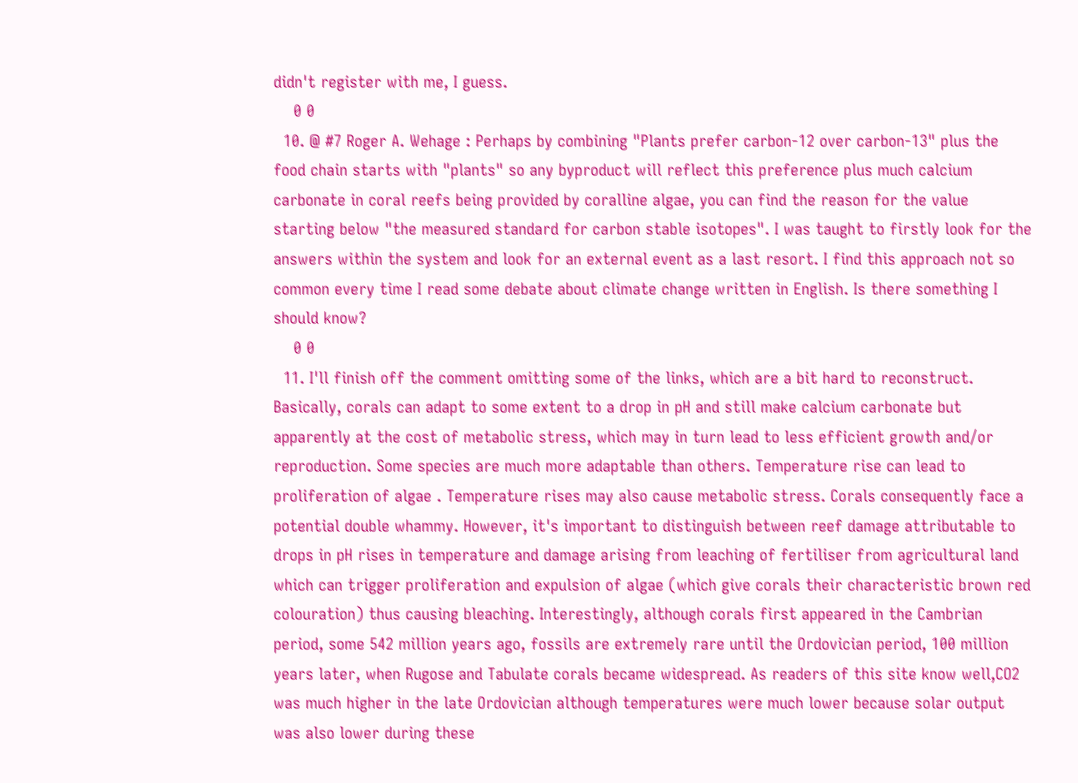didn't register with me, I guess.
    0 0
  10. @ #7 Roger A. Wehage : Perhaps by combining "Plants prefer carbon-12 over carbon-13" plus the food chain starts with "plants" so any byproduct will reflect this preference plus much calcium carbonate in coral reefs being provided by coralline algae, you can find the reason for the value starting below "the measured standard for carbon stable isotopes". I was taught to firstly look for the answers within the system and look for an external event as a last resort. I find this approach not so common every time I read some debate about climate change written in English. Is there something I should know?
    0 0
  11. I'll finish off the comment omitting some of the links, which are a bit hard to reconstruct. Basically, corals can adapt to some extent to a drop in pH and still make calcium carbonate but apparently at the cost of metabolic stress, which may in turn lead to less efficient growth and/or reproduction. Some species are much more adaptable than others. Temperature rise can lead to proliferation of algae . Temperature rises may also cause metabolic stress. Corals consequently face a potential double whammy. However, it's important to distinguish between reef damage attributable to drops in pH rises in temperature and damage arising from leaching of fertiliser from agricultural land which can trigger proliferation and expulsion of algae (which give corals their characteristic brown red colouration) thus causing bleaching. Interestingly, although corals first appeared in the Cambrian period, some 542 million years ago, fossils are extremely rare until the Ordovician period, 100 million years later, when Rugose and Tabulate corals became widespread. As readers of this site know well,CO2 was much higher in the late Ordovician although temperatures were much lower because solar output was also lower during these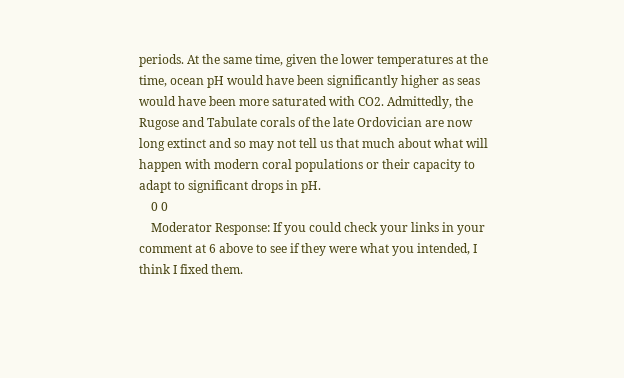periods. At the same time, given the lower temperatures at the time, ocean pH would have been significantly higher as seas would have been more saturated with CO2. Admittedly, the Rugose and Tabulate corals of the late Ordovician are now long extinct and so may not tell us that much about what will happen with modern coral populations or their capacity to adapt to significant drops in pH.
    0 0
    Moderator Response: If you could check your links in your comment at 6 above to see if they were what you intended, I think I fixed them.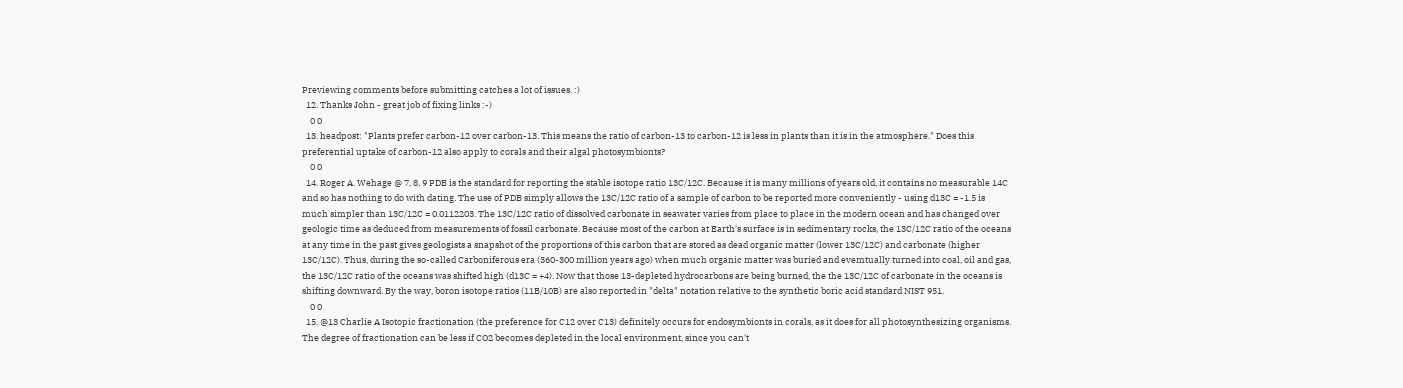Previewing comments before submitting catches a lot of issues. :)
  12. Thanks John - great job of fixing links :-)
    0 0
  13. headpost: "Plants prefer carbon-12 over carbon-13. This means the ratio of carbon-13 to carbon-12 is less in plants than it is in the atmosphere." Does this preferential uptake of carbon-12 also apply to corals and their algal photosymbionts?
    0 0
  14. Roger A. Wehage @ 7, 8, 9 PDB is the standard for reporting the stable isotope ratio 13C/12C. Because it is many millions of years old, it contains no measurable 14C and so has nothing to do with dating. The use of PDB simply allows the 13C/12C ratio of a sample of carbon to be reported more conveniently - using d13C = -1.5 is much simpler than 13C/12C = 0.0112203. The 13C/12C ratio of dissolved carbonate in seawater varies from place to place in the modern ocean and has changed over geologic time as deduced from measurements of fossil carbonate. Because most of the carbon at Earth's surface is in sedimentary rocks, the 13C/12C ratio of the oceans at any time in the past gives geologists a snapshot of the proportions of this carbon that are stored as dead organic matter (lower 13C/12C) and carbonate (higher 13C/12C). Thus, during the so-called Carboniferous era (360-300 million years ago) when much organic matter was buried and evemtually turned into coal, oil and gas, the 13C/12C ratio of the oceans was shifted high (d13C = +4). Now that those 13-depleted hydrocarbons are being burned, the the 13C/12C of carbonate in the oceans is shifting downward. By the way, boron isotope ratios (11B/10B) are also reported in "delta" notation relative to the synthetic boric acid standard NIST 951.
    0 0
  15. @13 Charlie A Isotopic fractionation (the preference for C12 over C13) definitely occurs for endosymbionts in corals, as it does for all photosynthesizing organisms. The degree of fractionation can be less if CO2 becomes depleted in the local environment, since you can't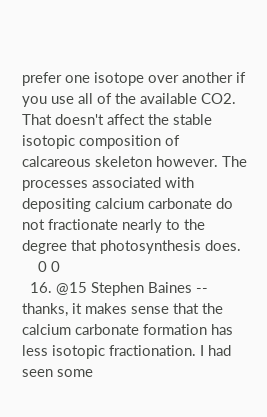prefer one isotope over another if you use all of the available CO2. That doesn't affect the stable isotopic composition of calcareous skeleton however. The processes associated with depositing calcium carbonate do not fractionate nearly to the degree that photosynthesis does.
    0 0
  16. @15 Stephen Baines -- thanks, it makes sense that the calcium carbonate formation has less isotopic fractionation. I had seen some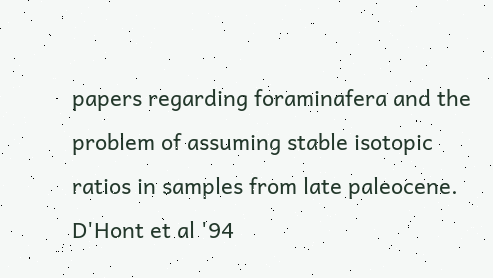papers regarding foraminafera and the problem of assuming stable isotopic ratios in samples from late paleocene. D'Hont et al '94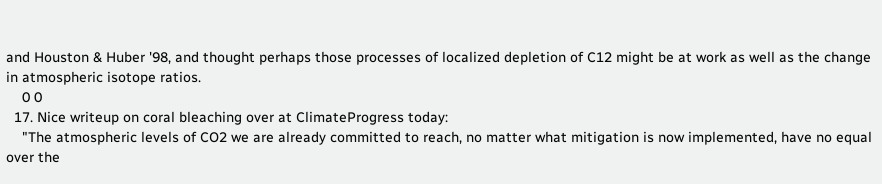and Houston & Huber '98, and thought perhaps those processes of localized depletion of C12 might be at work as well as the change in atmospheric isotope ratios.
    0 0
  17. Nice writeup on coral bleaching over at ClimateProgress today:
    "The atmospheric levels of CO2 we are already committed to reach, no matter what mitigation is now implemented, have no equal over the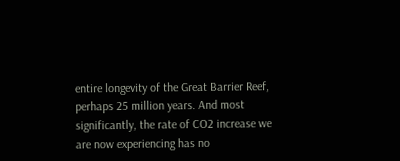entire longevity of the Great Barrier Reef, perhaps 25 million years. And most significantly, the rate of CO2 increase we are now experiencing has no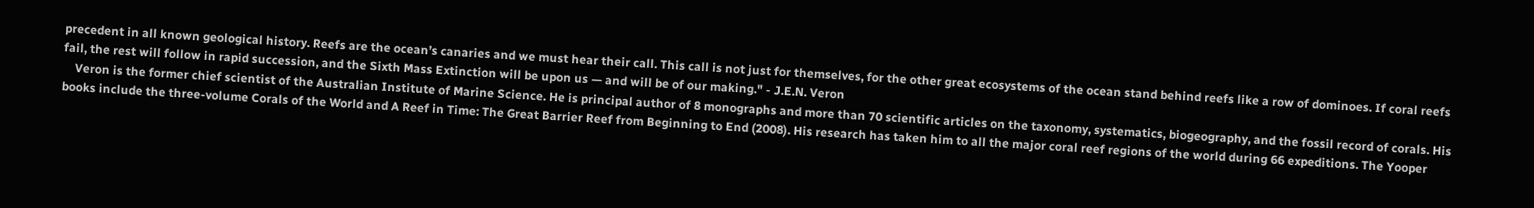precedent in all known geological history. Reefs are the ocean’s canaries and we must hear their call. This call is not just for themselves, for the other great ecosystems of the ocean stand behind reefs like a row of dominoes. If coral reefs fail, the rest will follow in rapid succession, and the Sixth Mass Extinction will be upon us — and will be of our making." - J.E.N. Veron
    Veron is the former chief scientist of the Australian Institute of Marine Science. He is principal author of 8 monographs and more than 70 scientific articles on the taxonomy, systematics, biogeography, and the fossil record of corals. His books include the three-volume Corals of the World and A Reef in Time: The Great Barrier Reef from Beginning to End (2008). His research has taken him to all the major coral reef regions of the world during 66 expeditions. The Yooper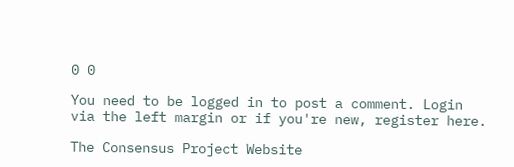0 0

You need to be logged in to post a comment. Login via the left margin or if you're new, register here.

The Consensus Project Website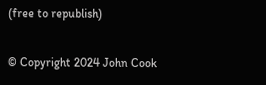(free to republish)

© Copyright 2024 John Cook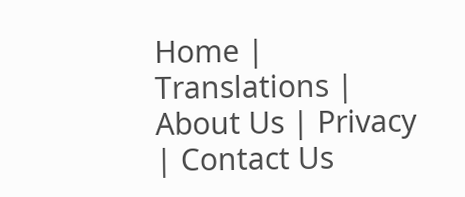Home | Translations | About Us | Privacy | Contact Us